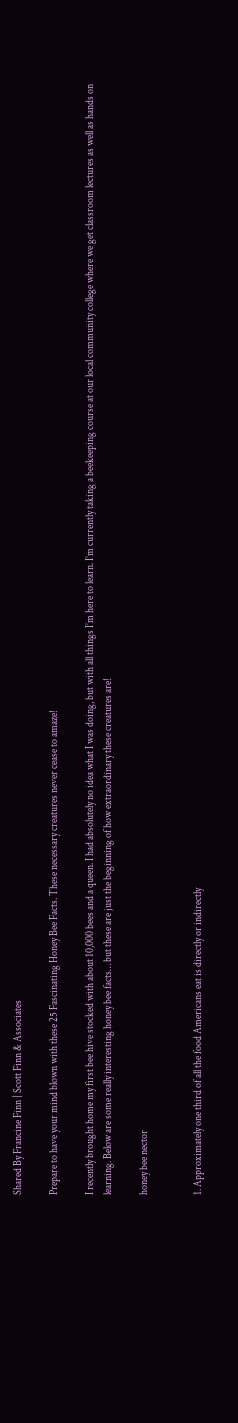Shared By Francine Finn | Scott Finn & Associates

Prepare to have your mind blown with these 25 Fascinating Honey Bee Facts. These necessary creatures never cease to amaze!

I recently brought home my first bee hive stocked with about 10,000 bees and a queen. I had absolutely no idea what I was doing, but with all things I’m here to learn. I’m currently taking a beekeeping course at our local community college where we get classroom lectures as well as hands on learning. Below are some really interesting honey bee facts… but these are just the beginning of how extraordinary these creatures are!

honey bee nector


1. Approximately one third of all the food Americans eat is directly or indirectly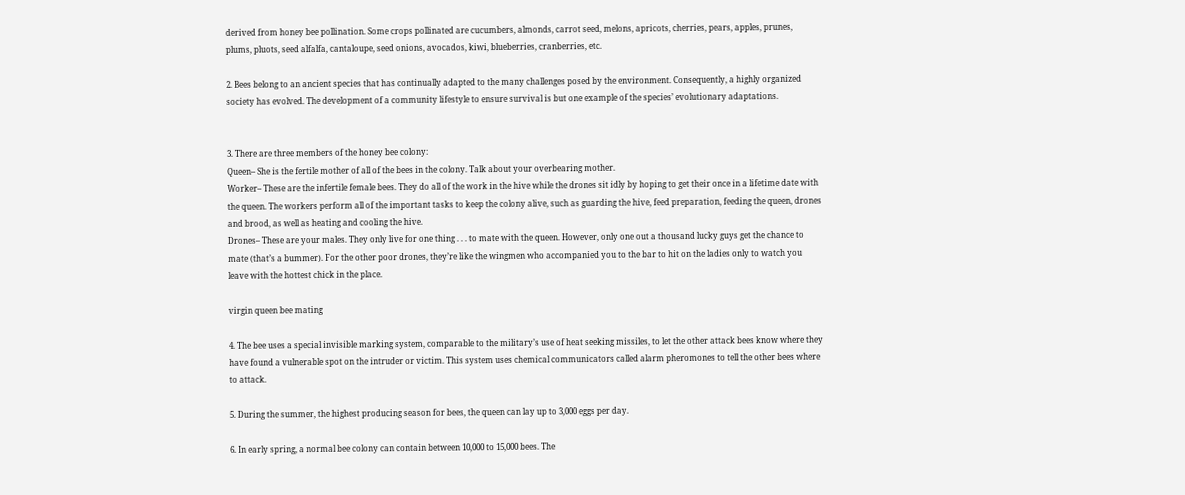derived from honey bee pollination. Some crops pollinated are cucumbers, almonds, carrot seed, melons, apricots, cherries, pears, apples, prunes, plums, pluots, seed alfalfa, cantaloupe, seed onions, avocados, kiwi, blueberries, cranberries, etc.

2. Bees belong to an ancient species that has continually adapted to the many challenges posed by the environment. Consequently, a highly organized society has evolved. The development of a community lifestyle to ensure survival is but one example of the species’ evolutionary adaptations.


3. There are three members of the honey bee colony:
Queen– She is the fertile mother of all of the bees in the colony. Talk about your overbearing mother.
Worker– These are the infertile female bees. They do all of the work in the hive while the drones sit idly by hoping to get their once in a lifetime date with the queen. The workers perform all of the important tasks to keep the colony alive, such as guarding the hive, feed preparation, feeding the queen, drones and brood, as well as heating and cooling the hive.
Drones– These are your males. They only live for one thing . . . to mate with the queen. However, only one out a thousand lucky guys get the chance to mate (that’s a bummer). For the other poor drones, they’re like the wingmen who accompanied you to the bar to hit on the ladies only to watch you leave with the hottest chick in the place.

virgin queen bee mating

4. The bee uses a special invisible marking system, comparable to the military’s use of heat seeking missiles, to let the other attack bees know where they have found a vulnerable spot on the intruder or victim. This system uses chemical communicators called alarm pheromones to tell the other bees where to attack.

5. During the summer, the highest producing season for bees, the queen can lay up to 3,000 eggs per day.

6. In early spring, a normal bee colony can contain between 10,000 to 15,000 bees. The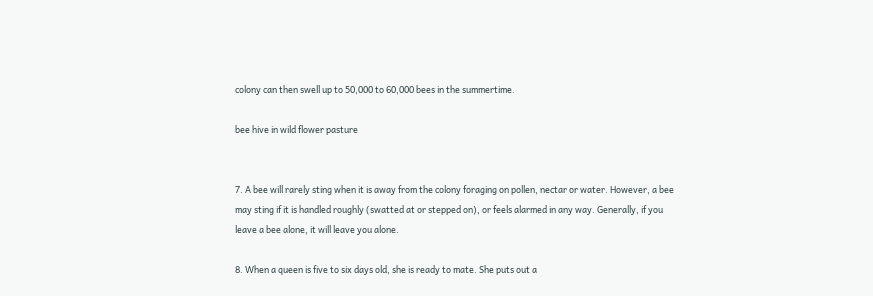colony can then swell up to 50,000 to 60,000 bees in the summertime.

bee hive in wild flower pasture


7. A bee will rarely sting when it is away from the colony foraging on pollen, nectar or water. However, a bee may sting if it is handled roughly (swatted at or stepped on), or feels alarmed in any way. Generally, if you leave a bee alone, it will leave you alone.

8. When a queen is five to six days old, she is ready to mate. She puts out a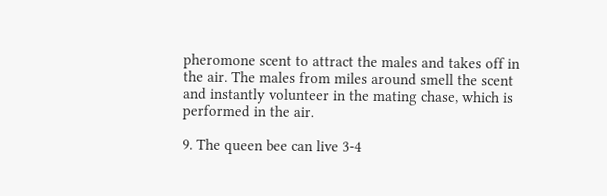pheromone scent to attract the males and takes off in the air. The males from miles around smell the scent and instantly volunteer in the mating chase, which is performed in the air.

9. The queen bee can live 3-4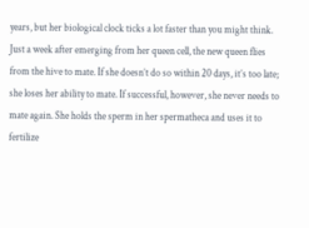years, but her biological clock ticks a lot faster than you might think. Just a week after emerging from her queen cell, the new queen flies from the hive to mate. If she doesn’t do so within 20 days, it’s too late; she loses her ability to mate. If successful, however, she never needs to mate again. She holds the sperm in her spermatheca and uses it to fertilize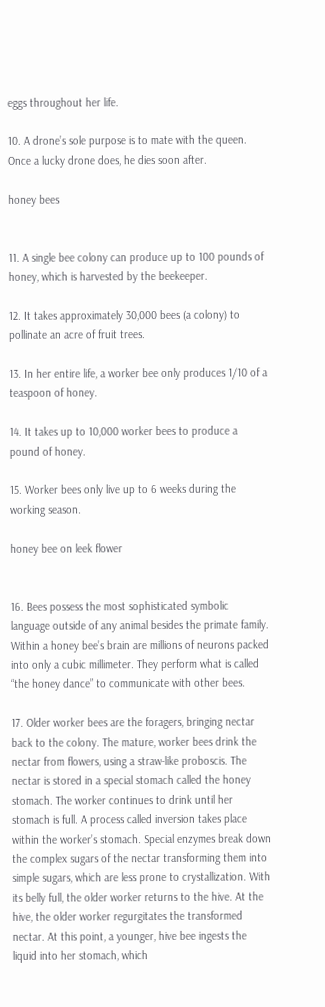eggs throughout her life.

10. A drone’s sole purpose is to mate with the queen. Once a lucky drone does, he dies soon after.

honey bees


11. A single bee colony can produce up to 100 pounds of honey, which is harvested by the beekeeper.

12. It takes approximately 30,000 bees (a colony) to pollinate an acre of fruit trees.

13. In her entire life, a worker bee only produces 1/10 of a teaspoon of honey.

14. It takes up to 10,000 worker bees to produce a pound of honey.

15. Worker bees only live up to 6 weeks during the working season.

honey bee on leek flower


16. Bees possess the most sophisticated symbolic language outside of any animal besides the primate family. Within a honey bee’s brain are millions of neurons packed into only a cubic millimeter. They perform what is called “the honey dance” to communicate with other bees.

17. Older worker bees are the foragers, bringing nectar back to the colony. The mature, worker bees drink the nectar from flowers, using a straw-like proboscis. The nectar is stored in a special stomach called the honey stomach. The worker continues to drink until her stomach is full. A process called inversion takes place within the worker’s stomach. Special enzymes break down the complex sugars of the nectar transforming them into simple sugars, which are less prone to crystallization. With its belly full, the older worker returns to the hive. At the hive, the older worker regurgitates the transformed nectar. At this point, a younger, hive bee ingests the liquid into her stomach, which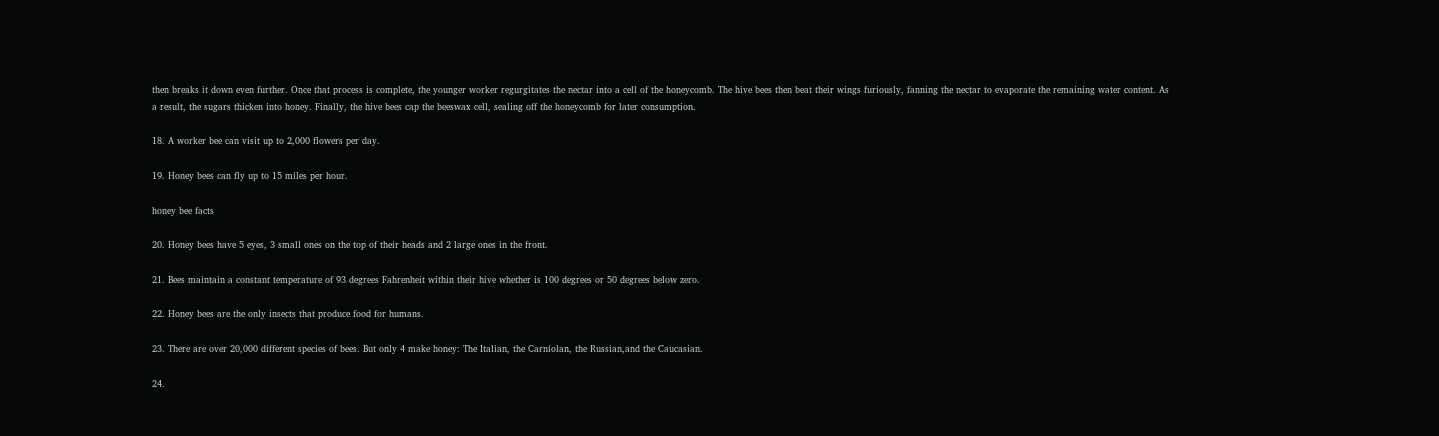then breaks it down even further. Once that process is complete, the younger worker regurgitates the nectar into a cell of the honeycomb. The hive bees then beat their wings furiously, fanning the nectar to evaporate the remaining water content. As a result, the sugars thicken into honey. Finally, the hive bees cap the beeswax cell, sealing off the honeycomb for later consumption.

18. A worker bee can visit up to 2,000 flowers per day.

19. Honey bees can fly up to 15 miles per hour.

honey bee facts

20. Honey bees have 5 eyes, 3 small ones on the top of their heads and 2 large ones in the front.

21. Bees maintain a constant temperature of 93 degrees Fahrenheit within their hive whether is 100 degrees or 50 degrees below zero.

22. Honey bees are the only insects that produce food for humans.

23. There are over 20,000 different species of bees. But only 4 make honey: The Italian, the Carniolan, the Russian,and the Caucasian.

24.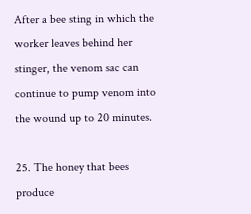After a bee sting in which the worker leaves behind her stinger, the venom sac can continue to pump venom into the wound up to 20 minutes.

25. The honey that bees produce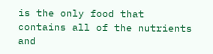is the only food that contains all of the nutrients and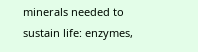minerals needed to sustain life: enzymes,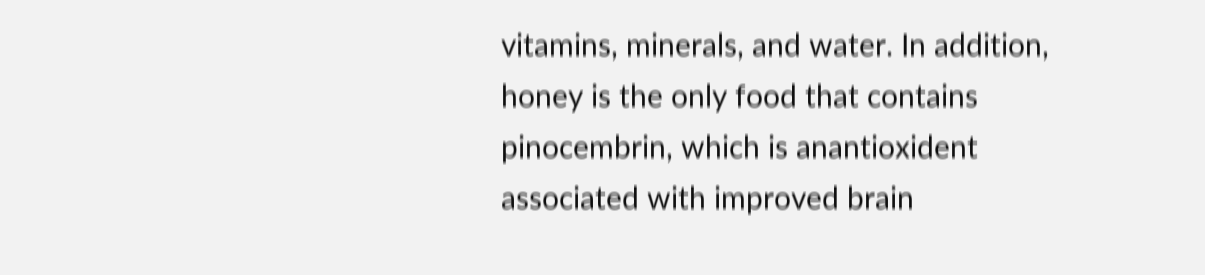vitamins, minerals, and water. In addition, honey is the only food that contains pinocembrin, which is anantioxident associated with improved brain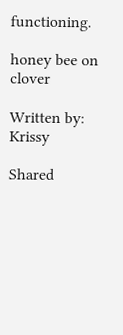functioning.

honey bee on clover

Written by: Krissy

Shared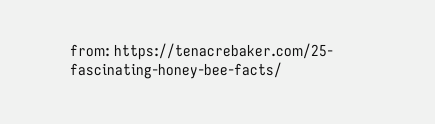from: https://tenacrebaker.com/25-fascinating-honey-bee-facts/